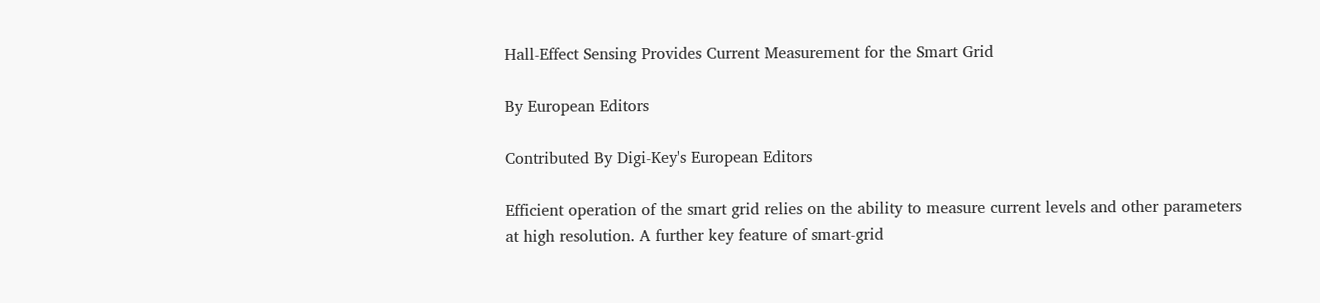Hall-Effect Sensing Provides Current Measurement for the Smart Grid

By European Editors

Contributed By Digi-Key's European Editors

Efficient operation of the smart grid relies on the ability to measure current levels and other parameters at high resolution. A further key feature of smart-grid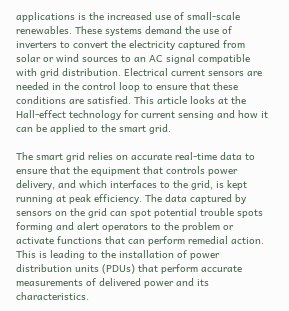applications is the increased use of small-scale renewables. These systems demand the use of inverters to convert the electricity captured from solar or wind sources to an AC signal compatible with grid distribution. Electrical current sensors are needed in the control loop to ensure that these conditions are satisfied. This article looks at the Hall-effect technology for current sensing and how it can be applied to the smart grid.

The smart grid relies on accurate real-time data to ensure that the equipment that controls power delivery, and which interfaces to the grid, is kept running at peak efficiency. The data captured by sensors on the grid can spot potential trouble spots forming and alert operators to the problem or activate functions that can perform remedial action. This is leading to the installation of power distribution units (PDUs) that perform accurate measurements of delivered power and its characteristics.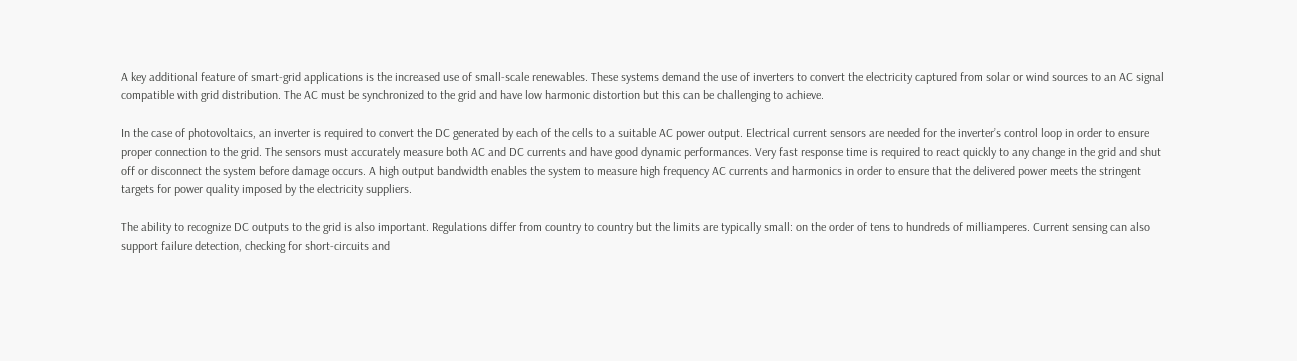A key additional feature of smart-grid applications is the increased use of small-scale renewables. These systems demand the use of inverters to convert the electricity captured from solar or wind sources to an AC signal compatible with grid distribution. The AC must be synchronized to the grid and have low harmonic distortion but this can be challenging to achieve.

In the case of photovoltaics, an inverter is required to convert the DC generated by each of the cells to a suitable AC power output. Electrical current sensors are needed for the inverter’s control loop in order to ensure proper connection to the grid. The sensors must accurately measure both AC and DC currents and have good dynamic performances. Very fast response time is required to react quickly to any change in the grid and shut off or disconnect the system before damage occurs. A high output bandwidth enables the system to measure high frequency AC currents and harmonics in order to ensure that the delivered power meets the stringent targets for power quality imposed by the electricity suppliers.

The ability to recognize DC outputs to the grid is also important. Regulations differ from country to country but the limits are typically small: on the order of tens to hundreds of milliamperes. Current sensing can also support failure detection, checking for short-circuits and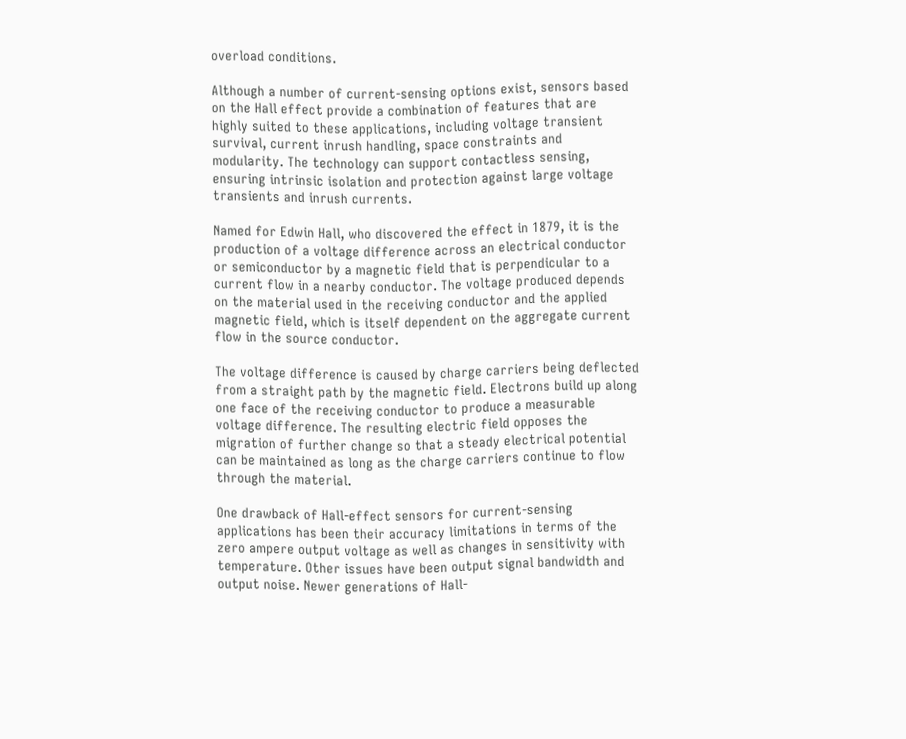overload conditions.

Although a number of current-sensing options exist, sensors based on the Hall effect provide a combination of features that are highly suited to these applications, including voltage transient survival, current inrush handling, space constraints and modularity. The technology can support contactless sensing, ensuring intrinsic isolation and protection against large voltage transients and inrush currents.

Named for Edwin Hall, who discovered the effect in 1879, it is the production of a voltage difference across an electrical conductor or semiconductor by a magnetic field that is perpendicular to a current flow in a nearby conductor. The voltage produced depends on the material used in the receiving conductor and the applied magnetic field, which is itself dependent on the aggregate current flow in the source conductor.

The voltage difference is caused by charge carriers being deflected from a straight path by the magnetic field. Electrons build up along one face of the receiving conductor to produce a measurable voltage difference. The resulting electric field opposes the migration of further change so that a steady electrical potential can be maintained as long as the charge carriers continue to flow through the material.

One drawback of Hall-effect sensors for current-sensing applications has been their accuracy limitations in terms of the zero ampere output voltage as well as changes in sensitivity with temperature. Other issues have been output signal bandwidth and output noise. Newer generations of Hall-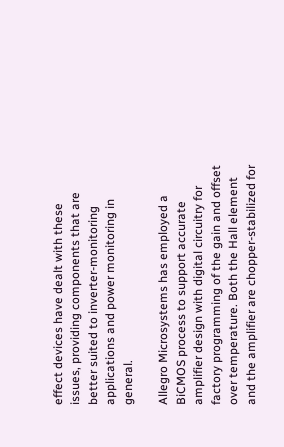effect devices have dealt with these issues, providing components that are better suited to inverter-monitoring applications and power monitoring in general.

Allegro Microsystems has employed a BiCMOS process to support accurate amplifier design with digital circuitry for factory programming of the gain and offset over temperature. Both the Hall element and the amplifier are chopper-stabilized for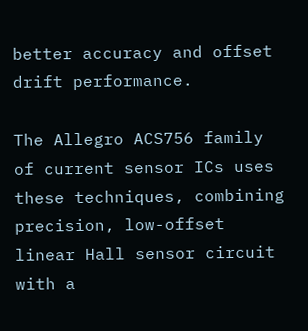better accuracy and offset drift performance.

The Allegro ACS756 family of current sensor ICs uses these techniques, combining precision, low-offset linear Hall sensor circuit with a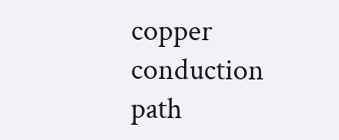copper conduction path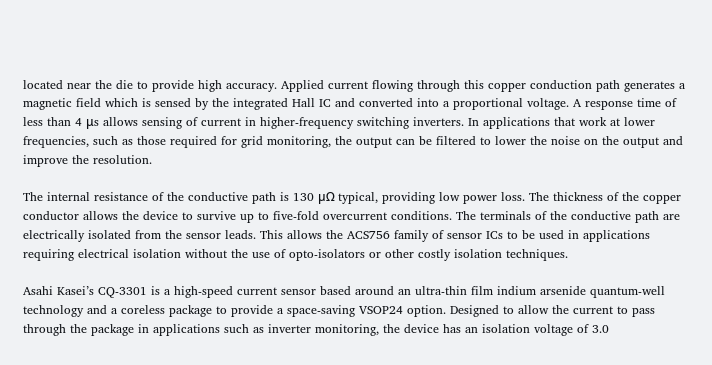located near the die to provide high accuracy. Applied current flowing through this copper conduction path generates a magnetic field which is sensed by the integrated Hall IC and converted into a proportional voltage. A response time of less than 4 μs allows sensing of current in higher-frequency switching inverters. In applications that work at lower frequencies, such as those required for grid monitoring, the output can be filtered to lower the noise on the output and improve the resolution.

The internal resistance of the conductive path is 130 µΩ typical, providing low power loss. The thickness of the copper conductor allows the device to survive up to five-fold overcurrent conditions. The terminals of the conductive path are electrically isolated from the sensor leads. This allows the ACS756 family of sensor ICs to be used in applications requiring electrical isolation without the use of opto-isolators or other costly isolation techniques.

Asahi Kasei’s CQ-3301 is a high-speed current sensor based around an ultra-thin film indium arsenide quantum-well technology and a coreless package to provide a space-saving VSOP24 option. Designed to allow the current to pass through the package in applications such as inverter monitoring, the device has an isolation voltage of 3.0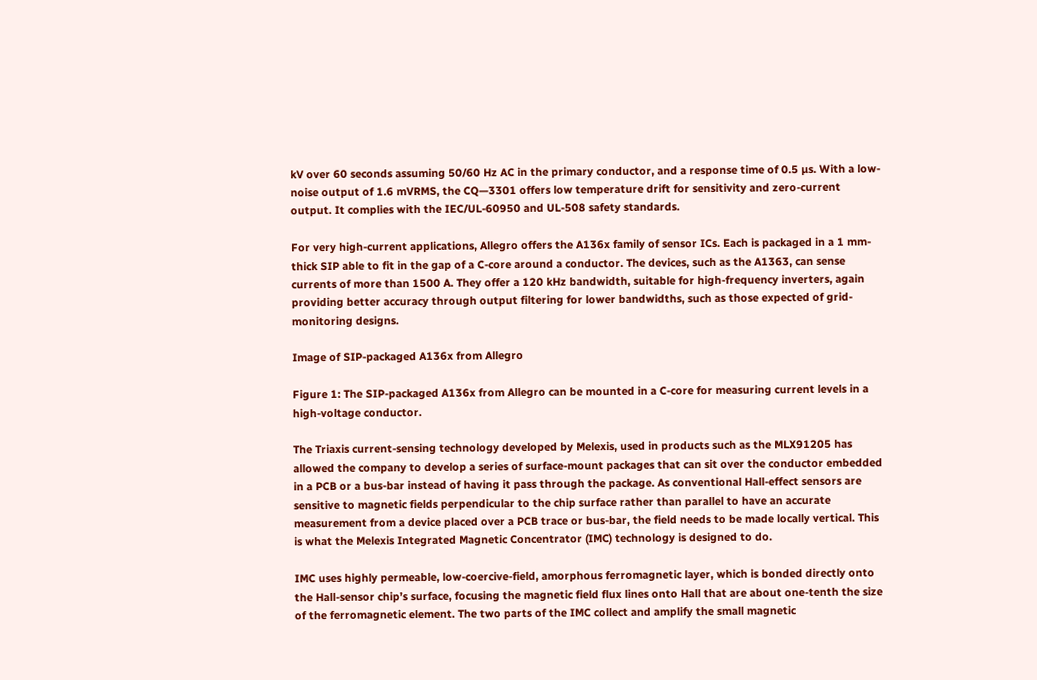kV over 60 seconds assuming 50/60 Hz AC in the primary conductor, and a response time of 0.5 µs. With a low-noise output of 1.6 mVRMS, the CQ—3301 offers low temperature drift for sensitivity and zero-current output. It complies with the IEC/UL-60950 and UL-508 safety standards.

For very high-current applications, Allegro offers the A136x family of sensor ICs. Each is packaged in a 1 mm-thick SIP able to fit in the gap of a C-core around a conductor. The devices, such as the A1363, can sense currents of more than 1500 A. They offer a 120 kHz bandwidth, suitable for high-frequency inverters, again providing better accuracy through output filtering for lower bandwidths, such as those expected of grid-monitoring designs.

Image of SIP-packaged A136x from Allegro

Figure 1: The SIP-packaged A136x from Allegro can be mounted in a C-core for measuring current levels in a high-voltage conductor.

The Triaxis current-sensing technology developed by Melexis, used in products such as the MLX91205 has allowed the company to develop a series of surface-mount packages that can sit over the conductor embedded in a PCB or a bus-bar instead of having it pass through the package. As conventional Hall-effect sensors are sensitive to magnetic fields perpendicular to the chip surface rather than parallel to have an accurate measurement from a device placed over a PCB trace or bus-bar, the field needs to be made locally vertical. This is what the Melexis Integrated Magnetic Concentrator (IMC) technology is designed to do.

IMC uses highly permeable, low-coercive-field, amorphous ferromagnetic layer, which is bonded directly onto the Hall-sensor chip’s surface, focusing the magnetic field flux lines onto Hall that are about one-tenth the size of the ferromagnetic element. The two parts of the IMC collect and amplify the small magnetic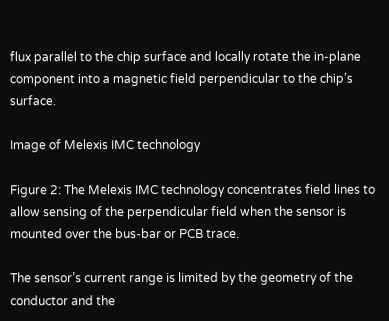flux parallel to the chip surface and locally rotate the in-plane component into a magnetic field perpendicular to the chip’s surface.

Image of Melexis IMC technology

Figure 2: The Melexis IMC technology concentrates field lines to allow sensing of the perpendicular field when the sensor is mounted over the bus-bar or PCB trace.

The sensor’s current range is limited by the geometry of the conductor and the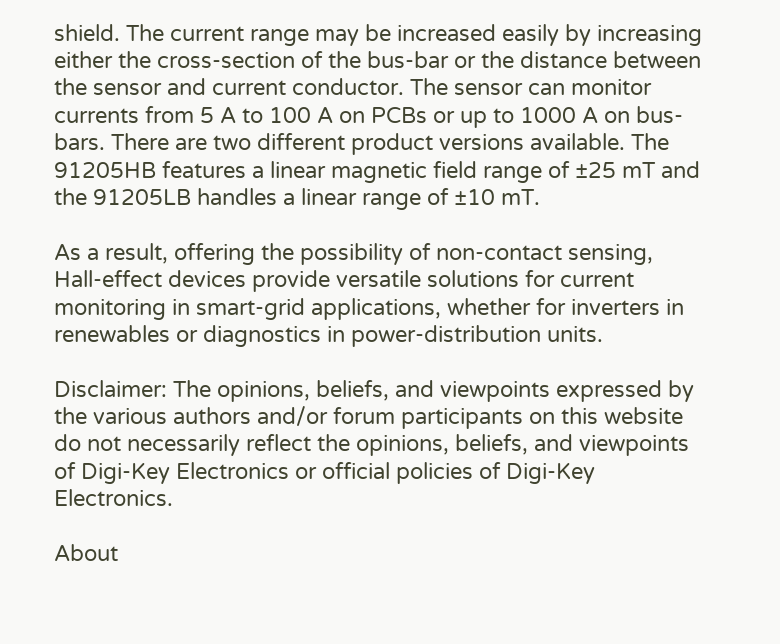shield. The current range may be increased easily by increasing either the cross-section of the bus-bar or the distance between the sensor and current conductor. The sensor can monitor currents from 5 A to 100 A on PCBs or up to 1000 A on bus-bars. There are two different product versions available. The 91205HB features a linear magnetic field range of ±25 mT and the 91205LB handles a linear range of ±10 mT.

As a result, offering the possibility of non-contact sensing, Hall-effect devices provide versatile solutions for current monitoring in smart-grid applications, whether for inverters in renewables or diagnostics in power-distribution units.

Disclaimer: The opinions, beliefs, and viewpoints expressed by the various authors and/or forum participants on this website do not necessarily reflect the opinions, beliefs, and viewpoints of Digi-Key Electronics or official policies of Digi-Key Electronics.

About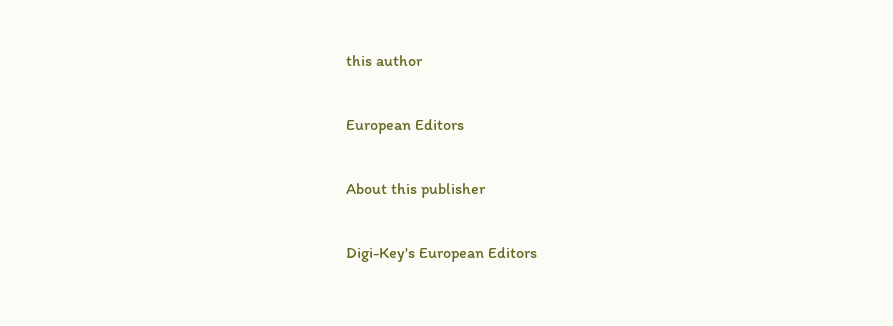this author

European Editors

About this publisher

Digi-Key's European Editors